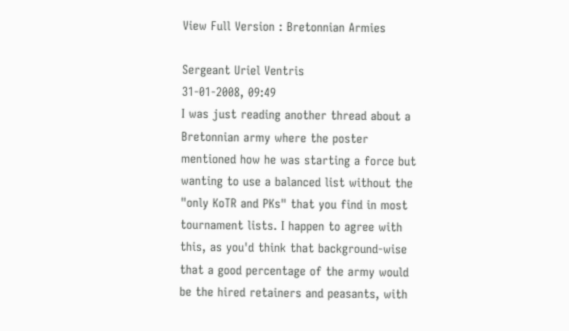View Full Version : Bretonnian Armies

Sergeant Uriel Ventris
31-01-2008, 09:49
I was just reading another thread about a Bretonnian army where the poster mentioned how he was starting a force but wanting to use a balanced list without the "only KoTR and PKs" that you find in most tournament lists. I happen to agree with this, as you'd think that background-wise that a good percentage of the army would be the hired retainers and peasants, with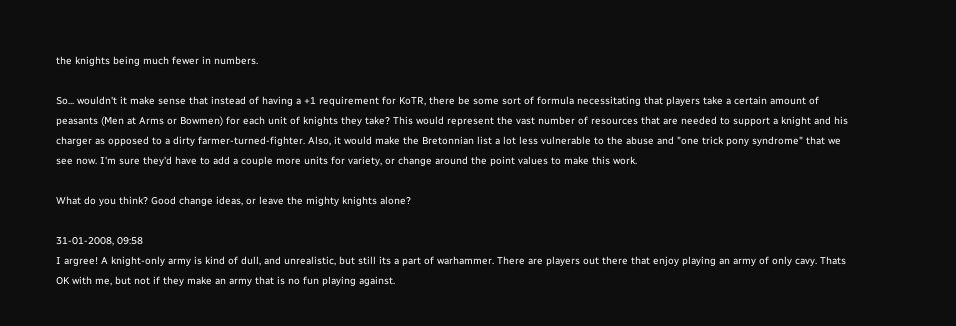the knights being much fewer in numbers.

So... wouldn't it make sense that instead of having a +1 requirement for KoTR, there be some sort of formula necessitating that players take a certain amount of peasants (Men at Arms or Bowmen) for each unit of knights they take? This would represent the vast number of resources that are needed to support a knight and his charger as opposed to a dirty farmer-turned-fighter. Also, it would make the Bretonnian list a lot less vulnerable to the abuse and "one trick pony syndrome" that we see now. I'm sure they'd have to add a couple more units for variety, or change around the point values to make this work.

What do you think? Good change ideas, or leave the mighty knights alone?

31-01-2008, 09:58
I argree! A knight-only army is kind of dull, and unrealistic, but still its a part of warhammer. There are players out there that enjoy playing an army of only cavy. Thats OK with me, but not if they make an army that is no fun playing against.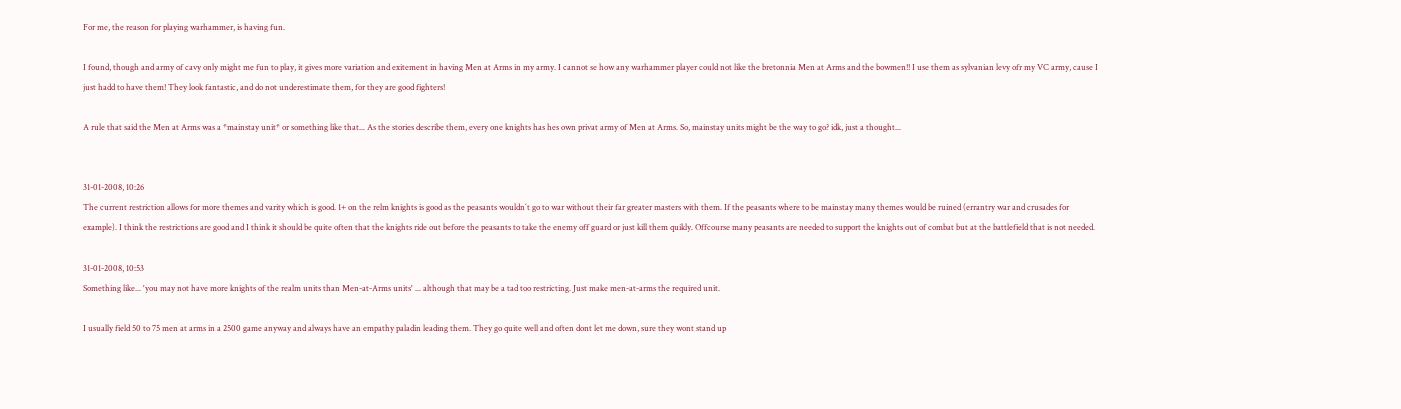For me, the reason for playing warhammer, is having fun.

I found, though and army of cavy only might me fun to play, it gives more variation and exitement in having Men at Arms in my army. I cannot se how any warhammer player could not like the bretonnia Men at Arms and the bowmen!! I use them as sylvanian levy ofr my VC army, cause I just hadd to have them! They look fantastic, and do not underestimate them, for they are good fighters!

A rule that said the Men at Arms was a *mainstay unit* or something like that... As the stories describe them, every one knights has hes own privat army of Men at Arms. So, mainstay units might be the way to go? idk, just a thought...


31-01-2008, 10:26
The current restriction allows for more themes and varity which is good. 1+ on the relm knights is good as the peasants wouldn´t go to war without their far greater masters with them. If the peasants where to be mainstay many themes would be ruined (errantry war and crusades for example). I think the restrictions are good and I think it should be quite often that the knights ride out before the peasants to take the enemy off guard or just kill them quikly. Offcourse many peasants are needed to support the knights out of combat but at the battlefield that is not needed.

31-01-2008, 10:53
Something like... 'you may not have more knights of the realm units than Men-at-Arms units' ... although that may be a tad too restricting. Just make men-at-arms the required unit.

I usually field 50 to 75 men at arms in a 2500 game anyway and always have an empathy paladin leading them. They go quite well and often dont let me down, sure they wont stand up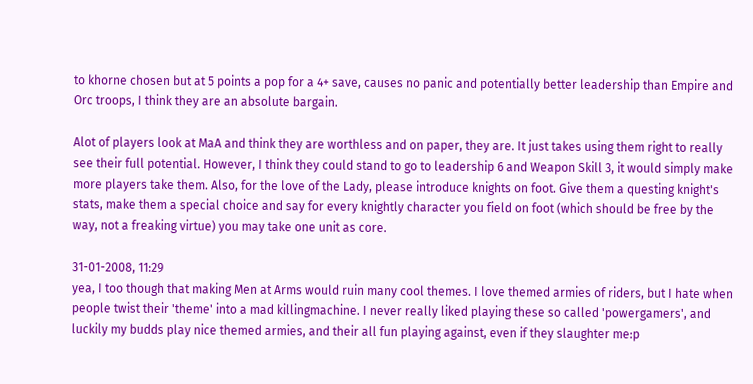to khorne chosen but at 5 points a pop for a 4+ save, causes no panic and potentially better leadership than Empire and Orc troops, I think they are an absolute bargain.

Alot of players look at MaA and think they are worthless and on paper, they are. It just takes using them right to really see their full potential. However, I think they could stand to go to leadership 6 and Weapon Skill 3, it would simply make more players take them. Also, for the love of the Lady, please introduce knights on foot. Give them a questing knight's stats, make them a special choice and say for every knightly character you field on foot (which should be free by the way, not a freaking virtue) you may take one unit as core.

31-01-2008, 11:29
yea, I too though that making Men at Arms would ruin many cool themes. I love themed armies of riders, but I hate when people twist their 'theme' into a mad killingmachine. I never really liked playing these so called 'powergamers', and luckily my budds play nice themed armies, and their all fun playing against, even if they slaughter me:p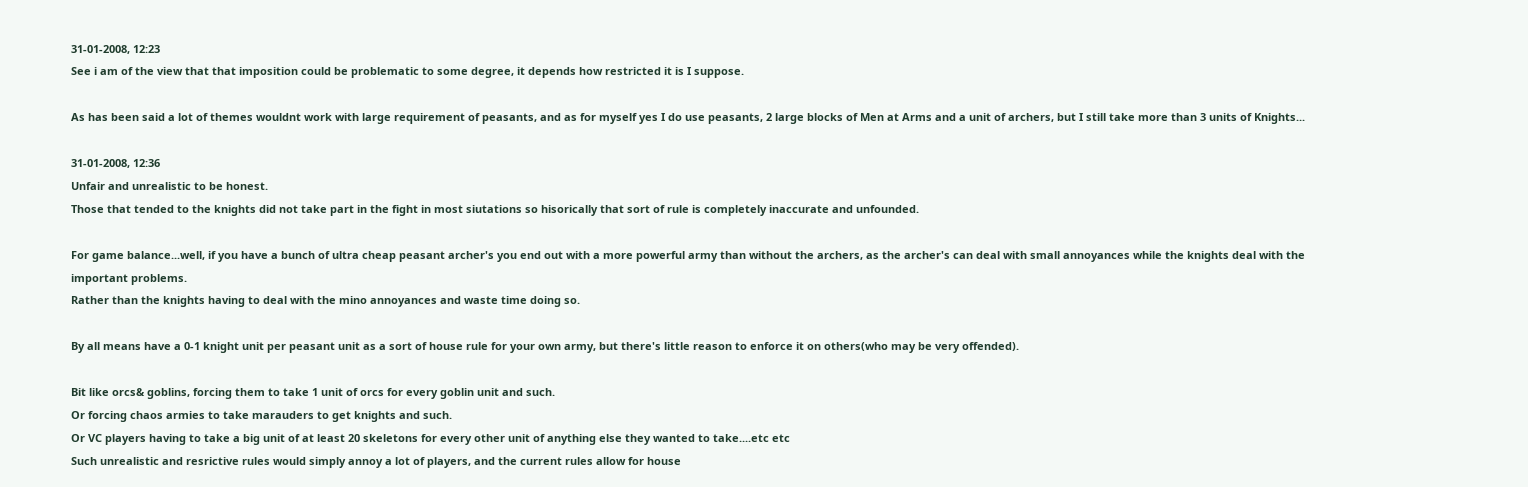31-01-2008, 12:23
See i am of the view that that imposition could be problematic to some degree, it depends how restricted it is I suppose.

As has been said a lot of themes wouldnt work with large requirement of peasants, and as for myself yes I do use peasants, 2 large blocks of Men at Arms and a unit of archers, but I still take more than 3 units of Knights...

31-01-2008, 12:36
Unfair and unrealistic to be honest.
Those that tended to the knights did not take part in the fight in most siutations so hisorically that sort of rule is completely inaccurate and unfounded.

For game balance...well, if you have a bunch of ultra cheap peasant archer's you end out with a more powerful army than without the archers, as the archer's can deal with small annoyances while the knights deal with the important problems.
Rather than the knights having to deal with the mino annoyances and waste time doing so.

By all means have a 0-1 knight unit per peasant unit as a sort of house rule for your own army, but there's little reason to enforce it on others(who may be very offended).

Bit like orcs& goblins, forcing them to take 1 unit of orcs for every goblin unit and such.
Or forcing chaos armies to take marauders to get knights and such.
Or VC players having to take a big unit of at least 20 skeletons for every other unit of anything else they wanted to take....etc etc
Such unrealistic and resrictive rules would simply annoy a lot of players, and the current rules allow for house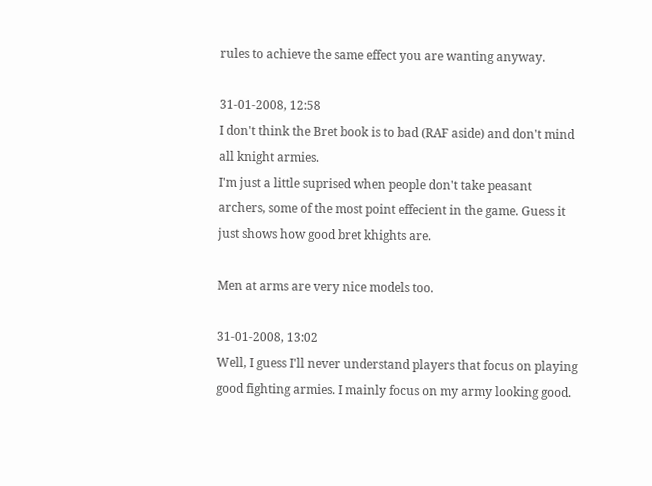rules to achieve the same effect you are wanting anyway.

31-01-2008, 12:58
I don't think the Bret book is to bad (RAF aside) and don't mind all knight armies.
I'm just a little suprised when people don't take peasant archers, some of the most point effecient in the game. Guess it just shows how good bret khights are.

Men at arms are very nice models too.

31-01-2008, 13:02
Well, I guess I'll never understand players that focus on playing good fighting armies. I mainly focus on my army looking good.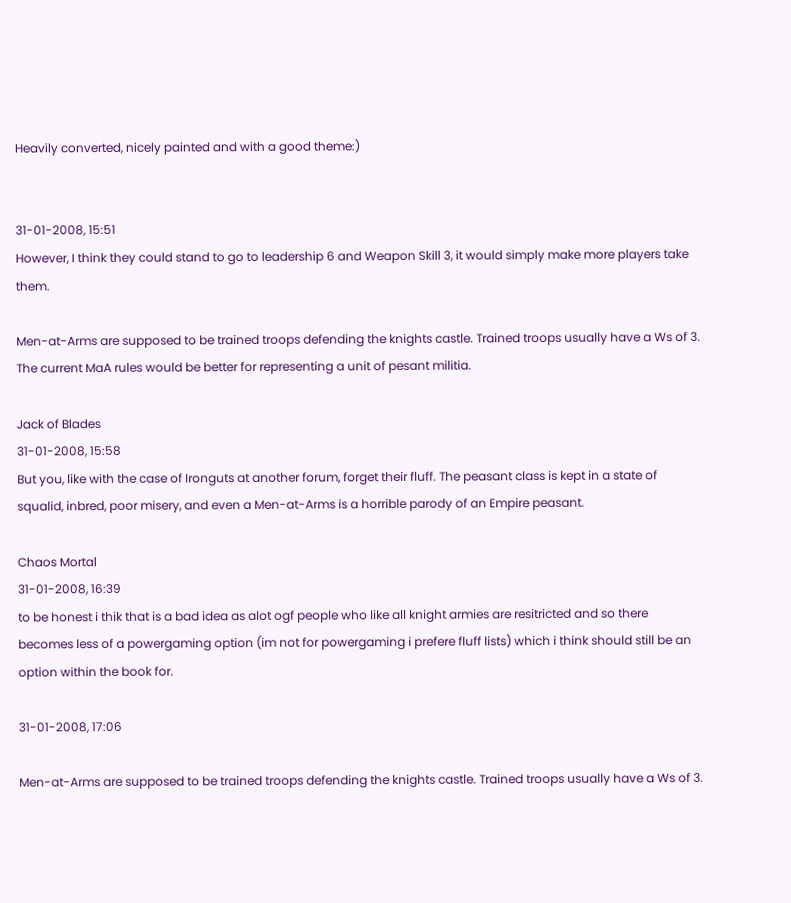Heavily converted, nicely painted and with a good theme:)


31-01-2008, 15:51
However, I think they could stand to go to leadership 6 and Weapon Skill 3, it would simply make more players take them.

Men-at-Arms are supposed to be trained troops defending the knights castle. Trained troops usually have a Ws of 3. The current MaA rules would be better for representing a unit of pesant militia.

Jack of Blades
31-01-2008, 15:58
But you, like with the case of Ironguts at another forum, forget their fluff. The peasant class is kept in a state of squalid, inbred, poor misery, and even a Men-at-Arms is a horrible parody of an Empire peasant.

Chaos Mortal
31-01-2008, 16:39
to be honest i thik that is a bad idea as alot ogf people who like all knight armies are resitricted and so there becomes less of a powergaming option (im not for powergaming i prefere fluff lists) which i think should still be an option within the book for.

31-01-2008, 17:06

Men-at-Arms are supposed to be trained troops defending the knights castle. Trained troops usually have a Ws of 3.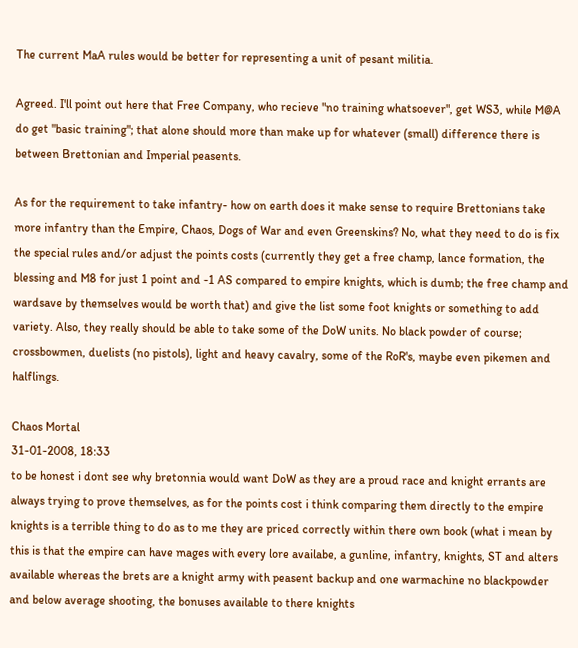The current MaA rules would be better for representing a unit of pesant militia.

Agreed. I'll point out here that Free Company, who recieve "no training whatsoever", get WS3, while M@A do get "basic training"; that alone should more than make up for whatever (small) difference there is between Brettonian and Imperial peasents.

As for the requirement to take infantry- how on earth does it make sense to require Brettonians take more infantry than the Empire, Chaos, Dogs of War and even Greenskins? No, what they need to do is fix the special rules and/or adjust the points costs (currently they get a free champ, lance formation, the blessing and M8 for just 1 point and -1 AS compared to empire knights, which is dumb; the free champ and wardsave by themselves would be worth that) and give the list some foot knights or something to add variety. Also, they really should be able to take some of the DoW units. No black powder of course; crossbowmen, duelists (no pistols), light and heavy cavalry, some of the RoR's, maybe even pikemen and halflings.

Chaos Mortal
31-01-2008, 18:33
to be honest i dont see why bretonnia would want DoW as they are a proud race and knight errants are always trying to prove themselves, as for the points cost i think comparing them directly to the empire knights is a terrible thing to do as to me they are priced correctly within there own book (what i mean by this is that the empire can have mages with every lore availabe, a gunline, infantry, knights, ST and alters available whereas the brets are a knight army with peasent backup and one warmachine no blackpowder and below average shooting, the bonuses available to there knights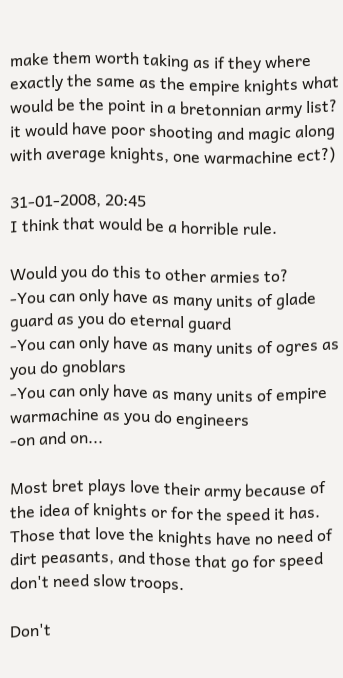make them worth taking as if they where exactly the same as the empire knights what would be the point in a bretonnian army list? it would have poor shooting and magic along with average knights, one warmachine ect?)

31-01-2008, 20:45
I think that would be a horrible rule.

Would you do this to other armies to?
-You can only have as many units of glade guard as you do eternal guard
-You can only have as many units of ogres as you do gnoblars
-You can only have as many units of empire warmachine as you do engineers
-on and on...

Most bret plays love their army because of the idea of knights or for the speed it has. Those that love the knights have no need of dirt peasants, and those that go for speed don't need slow troops.

Don't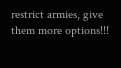restrict armies, give them more options!!!